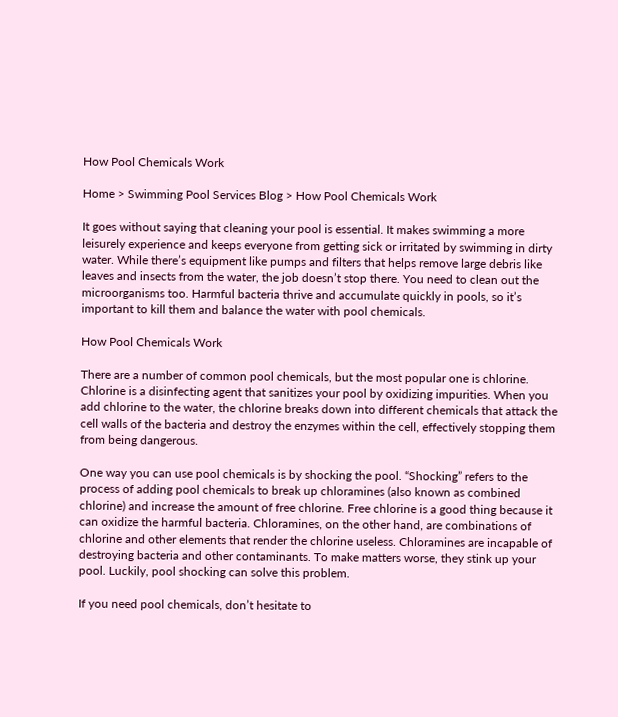How Pool Chemicals Work

Home > Swimming Pool Services Blog > How Pool Chemicals Work

It goes without saying that cleaning your pool is essential. It makes swimming a more leisurely experience and keeps everyone from getting sick or irritated by swimming in dirty water. While there’s equipment like pumps and filters that helps remove large debris like leaves and insects from the water, the job doesn’t stop there. You need to clean out the microorganisms too. Harmful bacteria thrive and accumulate quickly in pools, so it’s important to kill them and balance the water with pool chemicals.

How Pool Chemicals Work

There are a number of common pool chemicals, but the most popular one is chlorine. Chlorine is a disinfecting agent that sanitizes your pool by oxidizing impurities. When you add chlorine to the water, the chlorine breaks down into different chemicals that attack the cell walls of the bacteria and destroy the enzymes within the cell, effectively stopping them from being dangerous.

One way you can use pool chemicals is by shocking the pool. “Shocking” refers to the process of adding pool chemicals to break up chloramines (also known as combined chlorine) and increase the amount of free chlorine. Free chlorine is a good thing because it can oxidize the harmful bacteria. Chloramines, on the other hand, are combinations of chlorine and other elements that render the chlorine useless. Chloramines are incapable of destroying bacteria and other contaminants. To make matters worse, they stink up your pool. Luckily, pool shocking can solve this problem.

If you need pool chemicals, don’t hesitate to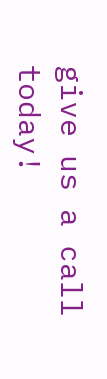give us a call today!